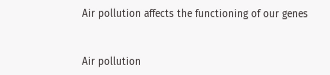Air pollution affects the functioning of our genes


Air pollution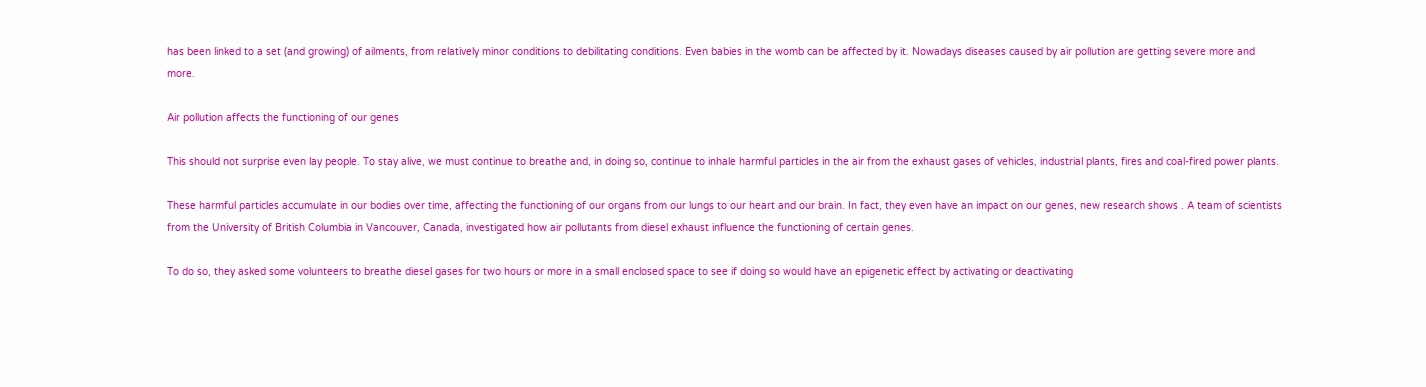has been linked to a set (and growing) of ailments, from relatively minor conditions to debilitating conditions. Even babies in the womb can be affected by it. Nowadays diseases caused by air pollution are getting severe more and more.

Air pollution affects the functioning of our genes

This should not surprise even lay people. To stay alive, we must continue to breathe and, in doing so, continue to inhale harmful particles in the air from the exhaust gases of vehicles, industrial plants, fires and coal-fired power plants.

These harmful particles accumulate in our bodies over time, affecting the functioning of our organs from our lungs to our heart and our brain. In fact, they even have an impact on our genes, new research shows . A team of scientists from the University of British Columbia in Vancouver, Canada, investigated how air pollutants from diesel exhaust influence the functioning of certain genes.

To do so, they asked some volunteers to breathe diesel gases for two hours or more in a small enclosed space to see if doing so would have an epigenetic effect by activating or deactivating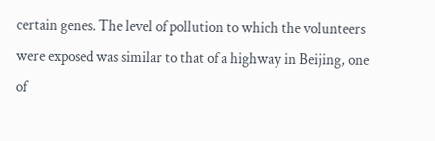certain genes. The level of pollution to which the volunteers were exposed was similar to that of a highway in Beijing, one of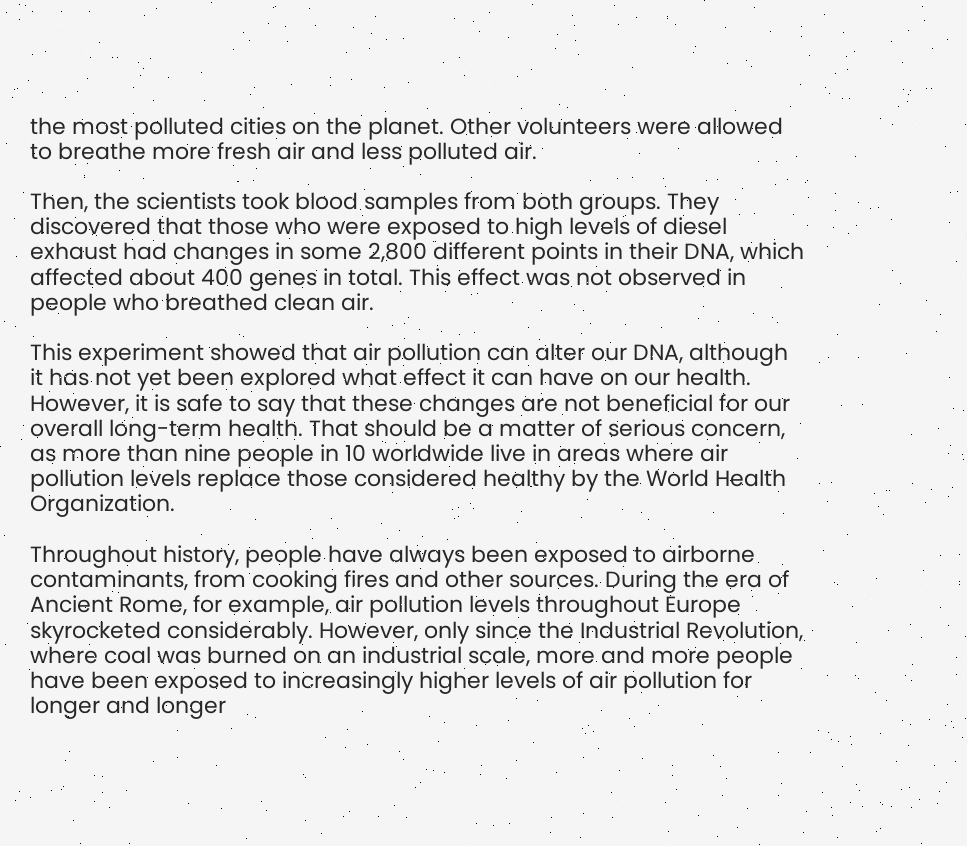the most polluted cities on the planet. Other volunteers were allowed to breathe more fresh air and less polluted air.

Then, the scientists took blood samples from both groups. They discovered that those who were exposed to high levels of diesel exhaust had changes in some 2,800 different points in their DNA, which affected about 400 genes in total. This effect was not observed in people who breathed clean air.

This experiment showed that air pollution can alter our DNA, although it has not yet been explored what effect it can have on our health. However, it is safe to say that these changes are not beneficial for our overall long-term health. That should be a matter of serious concern, as more than nine people in 10 worldwide live in areas where air pollution levels replace those considered healthy by the World Health Organization.

Throughout history, people have always been exposed to airborne contaminants, from cooking fires and other sources. During the era of Ancient Rome, for example, air pollution levels throughout Europe skyrocketed considerably. However, only since the Industrial Revolution, where coal was burned on an industrial scale, more and more people have been exposed to increasingly higher levels of air pollution for longer and longer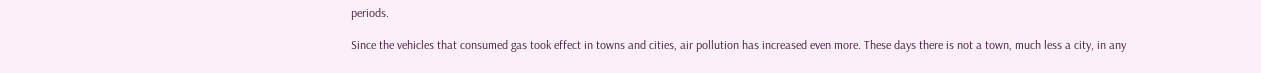periods.

Since the vehicles that consumed gas took effect in towns and cities, air pollution has increased even more. These days there is not a town, much less a city, in any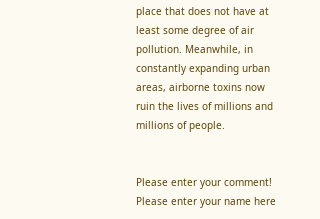place that does not have at least some degree of air pollution. Meanwhile, in constantly expanding urban areas, airborne toxins now ruin the lives of millions and millions of people.


Please enter your comment!
Please enter your name here